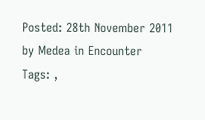Posted: 28th November 2011 by Medea in Encounter
Tags: ,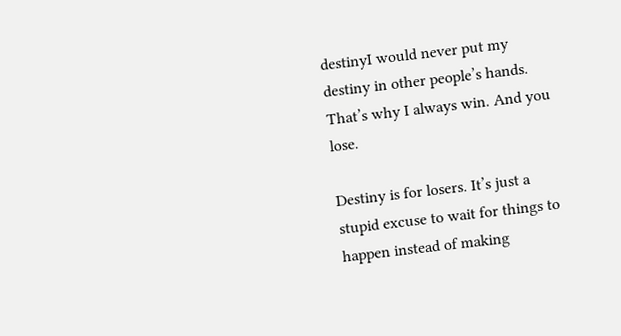destinyI would never put my destiny in other people’s hands. That’s why I always win. And you lose.

Destiny is for losers. It’s just a stupid excuse to wait for things to happen instead of making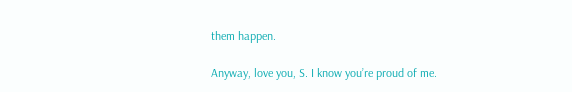them happen.

Anyway, love you, S. I know you’re proud of me.